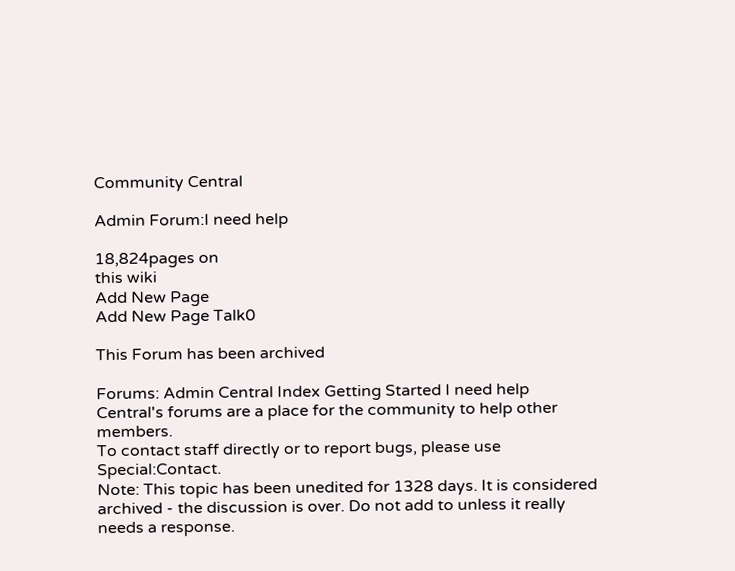Community Central

Admin Forum:I need help

18,824pages on
this wiki
Add New Page
Add New Page Talk0

This Forum has been archived

Forums: Admin Central Index Getting Started I need help
Central's forums are a place for the community to help other members.
To contact staff directly or to report bugs, please use Special:Contact.
Note: This topic has been unedited for 1328 days. It is considered archived - the discussion is over. Do not add to unless it really needs a response.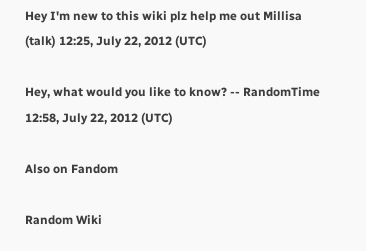Hey I'm new to this wiki plz help me out Millisa (talk) 12:25, July 22, 2012 (UTC)

Hey, what would you like to know? -- RandomTime 12:58, July 22, 2012 (UTC)

Also on Fandom

Random Wiki